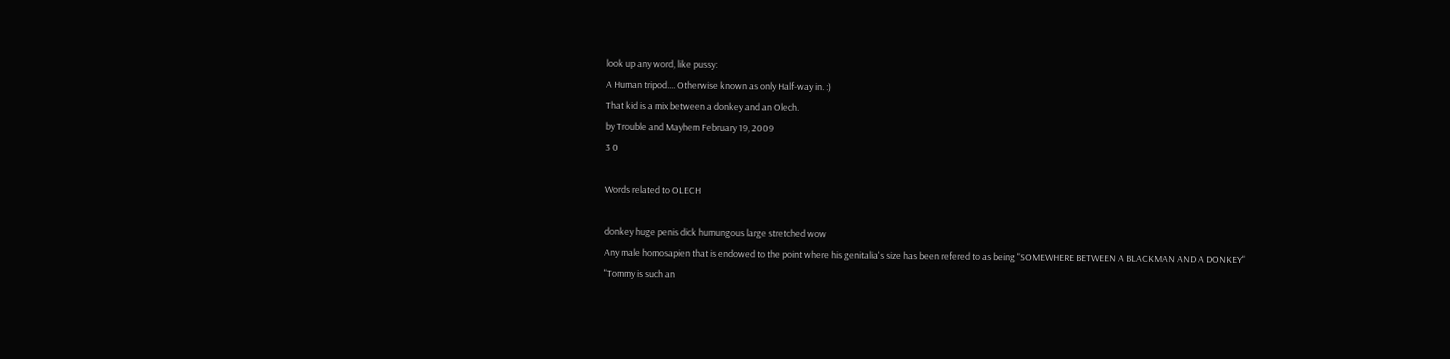look up any word, like pussy:
A Human tripod.... Otherwise known as only Half-way in. :)
That kid is a mix between a donkey and an Olech.
by Trouble and Mayhem February 19, 2009
3 0

Words related to OLECH

donkey huge penis dick humungous large stretched wow
Any male homosapien that is endowed to the point where his genitalia's size has been refered to as being "SOMEWHERE BETWEEN A BLACKMAN AND A DONKEY"
"Tommy is such an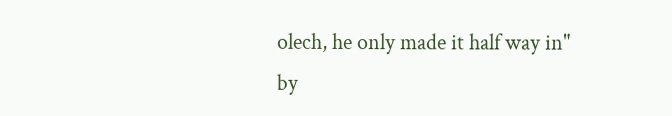olech, he only made it half way in"
by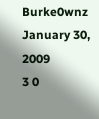Burke0wnz January 30, 2009
3 0